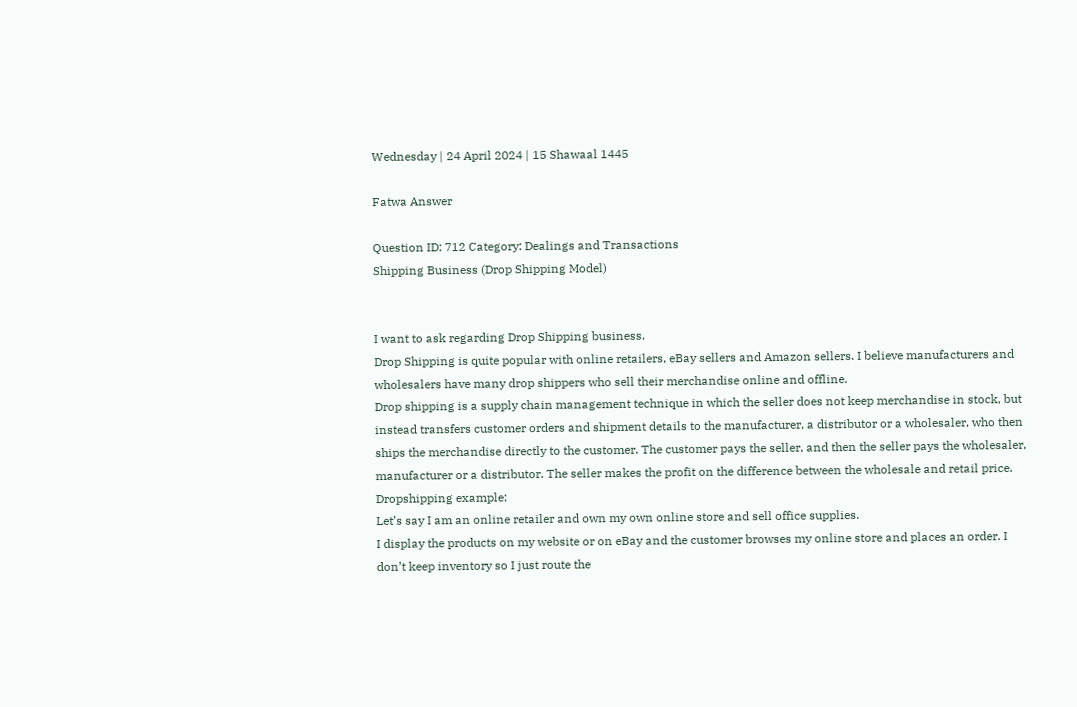Wednesday | 24 April 2024 | 15 Shawaal 1445

Fatwa Answer

Question ID: 712 Category: Dealings and Transactions
Shipping Business (Drop Shipping Model)


I want to ask regarding Drop Shipping business.
Drop Shipping is quite popular with online retailers, eBay sellers and Amazon sellers. I believe manufacturers and wholesalers have many drop shippers who sell their merchandise online and offline.
Drop shipping is a supply chain management technique in which the seller does not keep merchandise in stock, but instead transfers customer orders and shipment details to the manufacturer, a distributor or a wholesaler, who then ships the merchandise directly to the customer. The customer pays the seller, and then the seller pays the wholesaler, manufacturer or a distributor. The seller makes the profit on the difference between the wholesale and retail price.
Dropshipping example:
Let’s say I am an online retailer and own my own online store and sell office supplies.
I display the products on my website or on eBay and the customer browses my online store and places an order. I don’t keep inventory so I just route the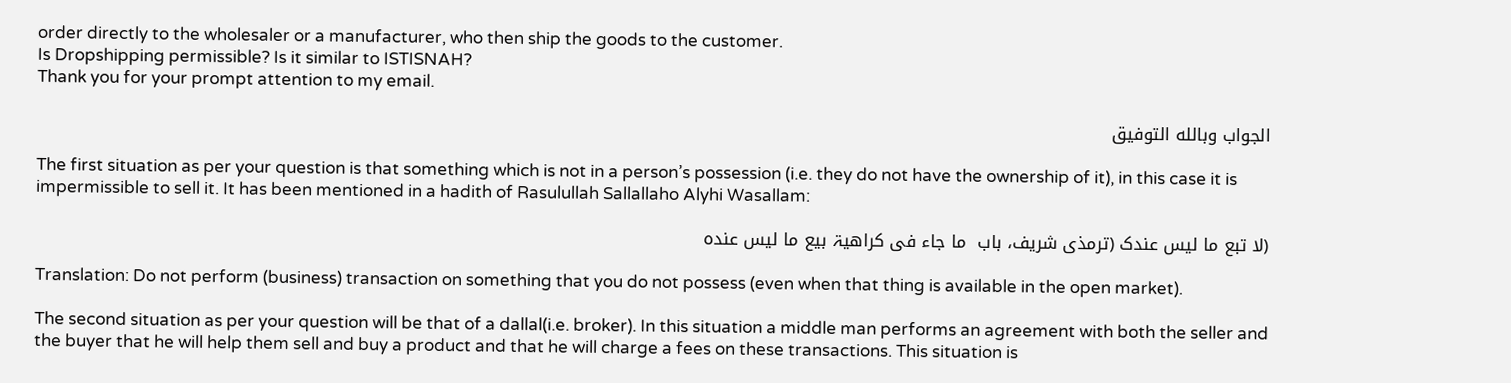order directly to the wholesaler or a manufacturer, who then ship the goods to the customer.
Is Dropshipping permissible? Is it similar to ISTISNAH?
Thank you for your prompt attention to my email.

الجواب وبالله التوفيق

The first situation as per your question is that something which is not in a person’s possession (i.e. they do not have the ownership of it), in this case it is impermissible to sell it. It has been mentioned in a hadith of Rasulullah Sallallaho Alyhi Wasallam:

(لا تبع ما لیس عندک (ترمذی شریف، باب  ما جاء فی کراھیۃ بیع ما لیس عندہ

Translation: Do not perform (business) transaction on something that you do not possess (even when that thing is available in the open market).

The second situation as per your question will be that of a dallal(i.e. broker). In this situation a middle man performs an agreement with both the seller and the buyer that he will help them sell and buy a product and that he will charge a fees on these transactions. This situation is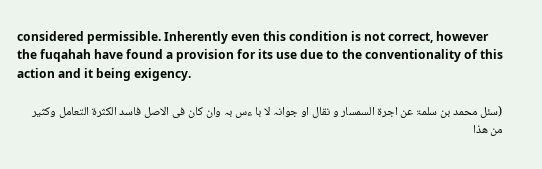considered permissible. Inherently even this condition is not correct, however the fuqahah have found a provision for its use due to the conventionality of this action and it being exigency.

(سئل محمد بن سلمۃ عن اجرۃ السمسار و نقال او جوانہ لا با ءس بہ وان کان فی الاصل فاسد الکثرۃ التعامل وکثیر من ھذا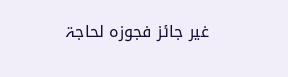غیر جائز فجوزہ لحاجۃ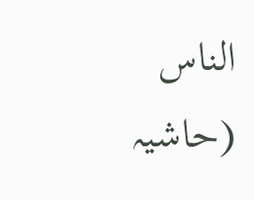الناس (حاشیہ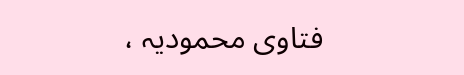فتاوی محمودیہ ،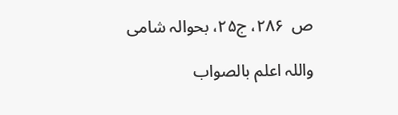ص  ۲۸۶، ج۲۵، بحوالہ شامی

واللہ اعلم بالصواب